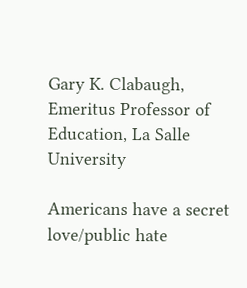Gary K. Clabaugh, Emeritus Professor of Education, La Salle University

Americans have a secret love/public hate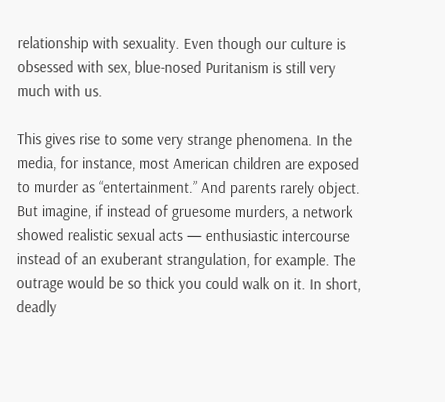relationship with sexuality. Even though our culture is obsessed with sex, blue-nosed Puritanism is still very much with us.

This gives rise to some very strange phenomena. In the media, for instance, most American children are exposed to murder as “entertainment.” And parents rarely object. But imagine, if instead of gruesome murders, a network showed realistic sexual acts — enthusiastic intercourse instead of an exuberant strangulation, for example. The outrage would be so thick you could walk on it. In short, deadly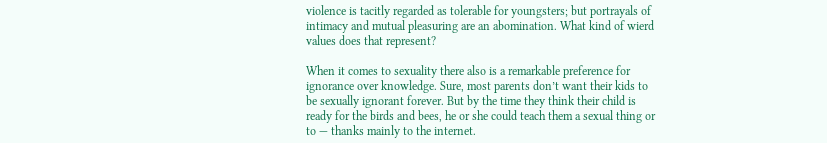violence is tacitly regarded as tolerable for youngsters; but portrayals of intimacy and mutual pleasuring are an abomination. What kind of wierd values does that represent?

When it comes to sexuality there also is a remarkable preference for ignorance over knowledge. Sure, most parents don’t want their kids to be sexually ignorant forever. But by the time they think their child is ready for the birds and bees, he or she could teach them a sexual thing or to — thanks mainly to the internet.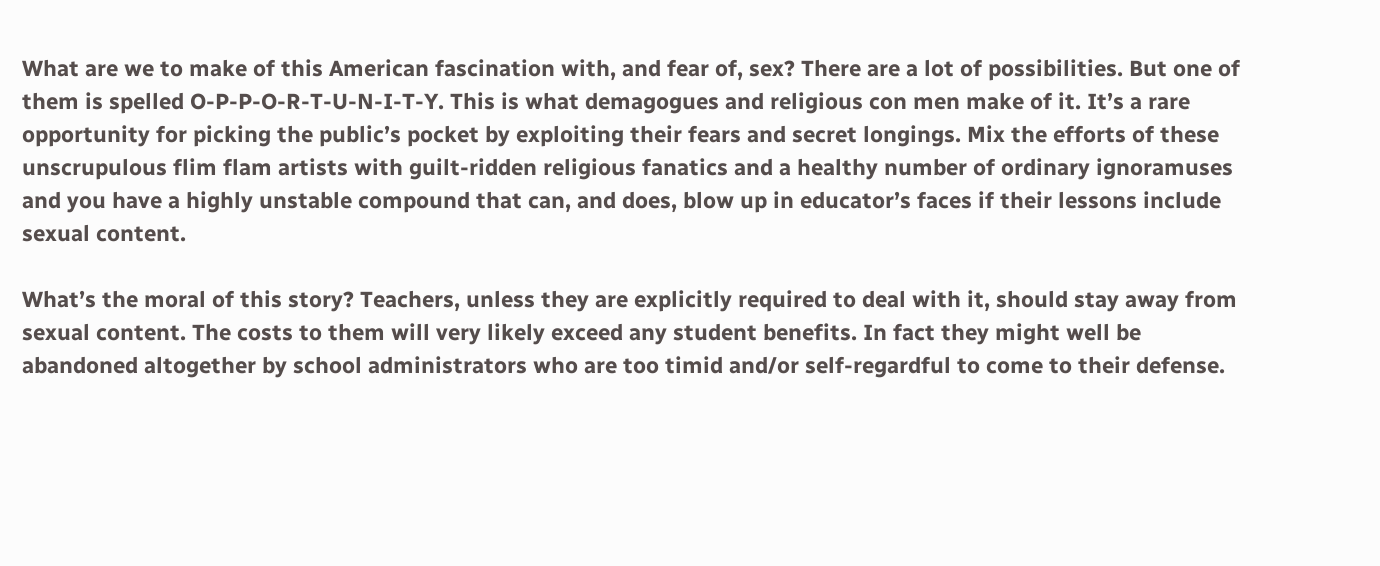What are we to make of this American fascination with, and fear of, sex? There are a lot of possibilities. But one of them is spelled O-P-P-O-R-T-U-N-I-T-Y. This is what demagogues and religious con men make of it. It’s a rare opportunity for picking the public’s pocket by exploiting their fears and secret longings. Mix the efforts of these unscrupulous flim flam artists with guilt-ridden religious fanatics and a healthy number of ordinary ignoramuses and you have a highly unstable compound that can, and does, blow up in educator’s faces if their lessons include sexual content.

What’s the moral of this story? Teachers, unless they are explicitly required to deal with it, should stay away from sexual content. The costs to them will very likely exceed any student benefits. In fact they might well be abandoned altogether by school administrators who are too timid and/or self-regardful to come to their defense.